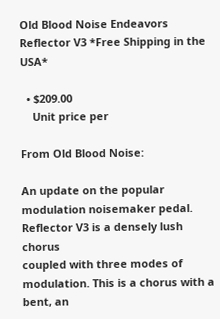Old Blood Noise Endeavors Reflector V3 *Free Shipping in the USA*

  • $209.00
    Unit price per

From Old Blood Noise:

An update on the popular
modulation noisemaker pedal. Reflector V3 is a densely lush chorus
coupled with three modes of modulation. This is a chorus with a bent, an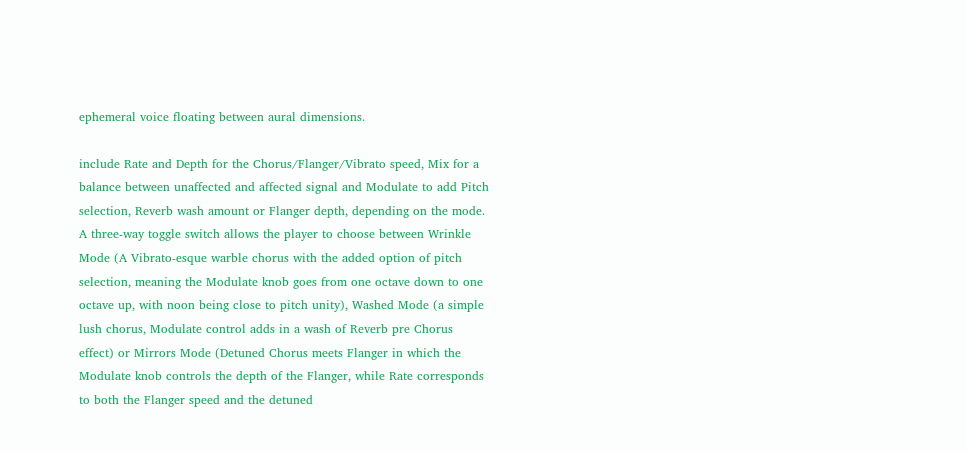ephemeral voice floating between aural dimensions.

include Rate and Depth for the Chorus/Flanger/Vibrato speed, Mix for a
balance between unaffected and affected signal and Modulate to add Pitch
selection, Reverb wash amount or Flanger depth, depending on the mode.
A three-way toggle switch allows the player to choose between Wrinkle
Mode (A Vibrato-esque warble chorus with the added option of pitch
selection, meaning the Modulate knob goes from one octave down to one
octave up, with noon being close to pitch unity), Washed Mode (a simple
lush chorus, Modulate control adds in a wash of Reverb pre Chorus
effect) or Mirrors Mode (Detuned Chorus meets Flanger in which the
Modulate knob controls the depth of the Flanger, while Rate corresponds
to both the Flanger speed and the detuned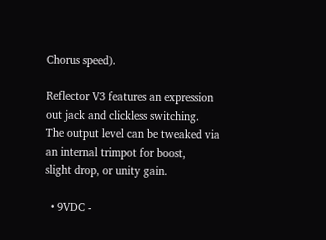Chorus speed).

Reflector V3 features an expression out jack and clickless switching.
The output level can be tweaked via an internal trimpot for boost,
slight drop, or unity gain.

  • 9VDC -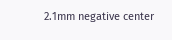2.1mm negative center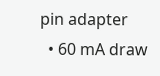pin adapter
  • 60 mA draw